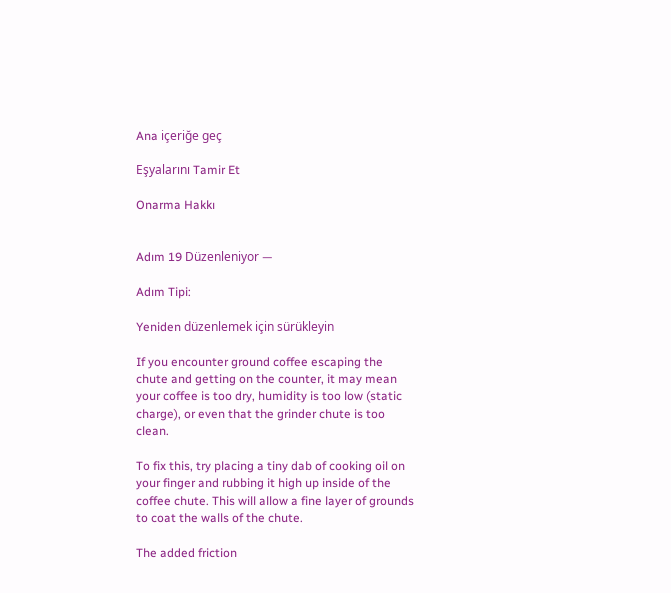Ana içeriğe geç

Eşyalarını Tamir Et

Onarma Hakkı


Adım 19 Düzenleniyor —

Adım Tipi:

Yeniden düzenlemek için sürükleyin

If you encounter ground coffee escaping the chute and getting on the counter, it may mean your coffee is too dry, humidity is too low (static charge), or even that the grinder chute is too clean.

To fix this, try placing a tiny dab of cooking oil on your finger and rubbing it high up inside of the coffee chute. This will allow a fine layer of grounds to coat the walls of the chute.

The added friction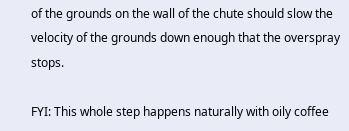of the grounds on the wall of the chute should slow the velocity of the grounds down enough that the overspray stops.

FYI: This whole step happens naturally with oily coffee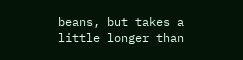beans, but takes a little longer than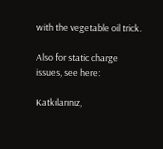with the vegetable oil trick.

Also for static charge issues, see here:

Katkılarınız,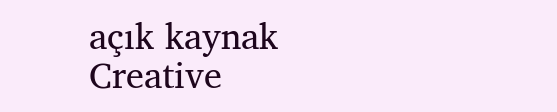açık kaynak Creative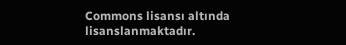Commons lisansı altında lisanslanmaktadır.